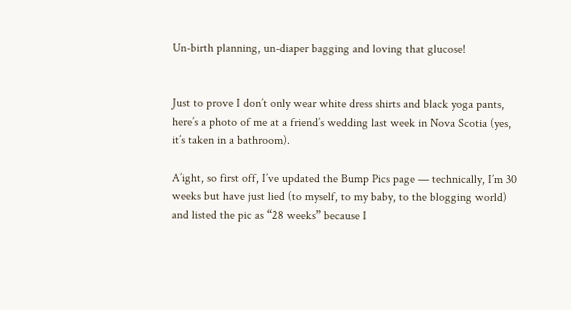Un-birth planning, un-diaper bagging and loving that glucose!


Just to prove I don’t only wear white dress shirts and black yoga pants, here’s a photo of me at a friend’s wedding last week in Nova Scotia (yes, it’s taken in a bathroom).

A’ight, so first off, I’ve updated the Bump Pics page — technically, I’m 30 weeks but have just lied (to myself, to my baby, to the blogging world) and listed the pic as “28 weeks” because I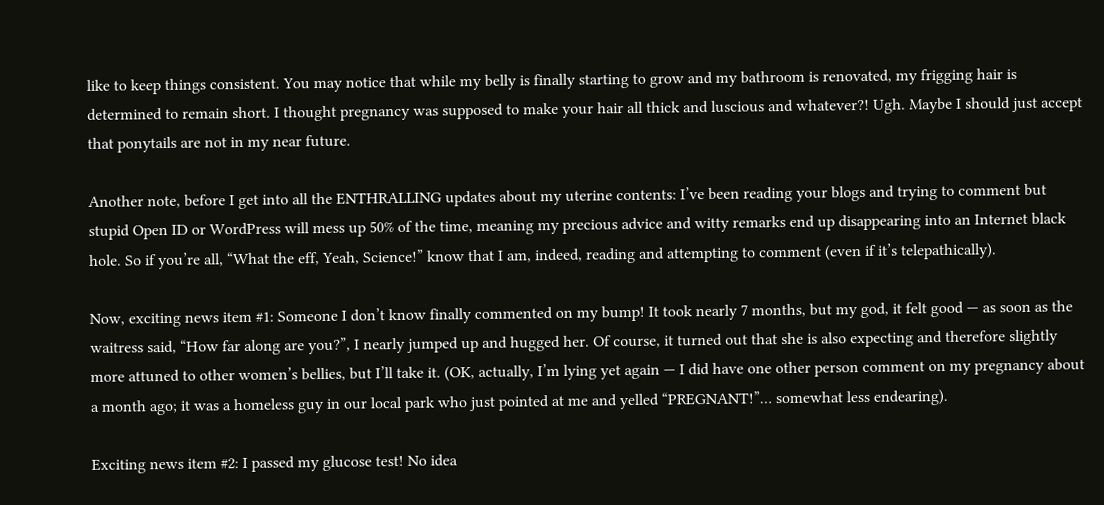like to keep things consistent. You may notice that while my belly is finally starting to grow and my bathroom is renovated, my frigging hair is determined to remain short. I thought pregnancy was supposed to make your hair all thick and luscious and whatever?! Ugh. Maybe I should just accept that ponytails are not in my near future.

Another note, before I get into all the ENTHRALLING updates about my uterine contents: I’ve been reading your blogs and trying to comment but stupid Open ID or WordPress will mess up 50% of the time, meaning my precious advice and witty remarks end up disappearing into an Internet black hole. So if you’re all, “What the eff, Yeah, Science!” know that I am, indeed, reading and attempting to comment (even if it’s telepathically).

Now, exciting news item #1: Someone I don’t know finally commented on my bump! It took nearly 7 months, but my god, it felt good — as soon as the waitress said, “How far along are you?”, I nearly jumped up and hugged her. Of course, it turned out that she is also expecting and therefore slightly more attuned to other women’s bellies, but I’ll take it. (OK, actually, I’m lying yet again — I did have one other person comment on my pregnancy about a month ago; it was a homeless guy in our local park who just pointed at me and yelled “PREGNANT!”… somewhat less endearing).

Exciting news item #2: I passed my glucose test! No idea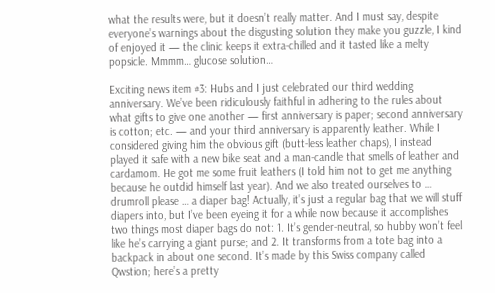what the results were, but it doesn’t really matter. And I must say, despite everyone’s warnings about the disgusting solution they make you guzzle, I kind of enjoyed it — the clinic keeps it extra-chilled and it tasted like a melty popsicle. Mmmm… glucose solution…

Exciting news item #3: Hubs and I just celebrated our third wedding anniversary. We’ve been ridiculously faithful in adhering to the rules about what gifts to give one another — first anniversary is paper; second anniversary is cotton; etc. — and your third anniversary is apparently leather. While I considered giving him the obvious gift (butt-less leather chaps), I instead played it safe with a new bike seat and a man-candle that smells of leather and cardamom. He got me some fruit leathers (I told him not to get me anything because he outdid himself last year). And we also treated ourselves to … drumroll please … a diaper bag! Actually, it’s just a regular bag that we will stuff diapers into, but I’ve been eyeing it for a while now because it accomplishes two things most diaper bags do not: 1. It’s gender-neutral, so hubby won’t feel like he’s carrying a giant purse; and 2. It transforms from a tote bag into a backpack in about one second. It’s made by this Swiss company called Qwstion; here’s a pretty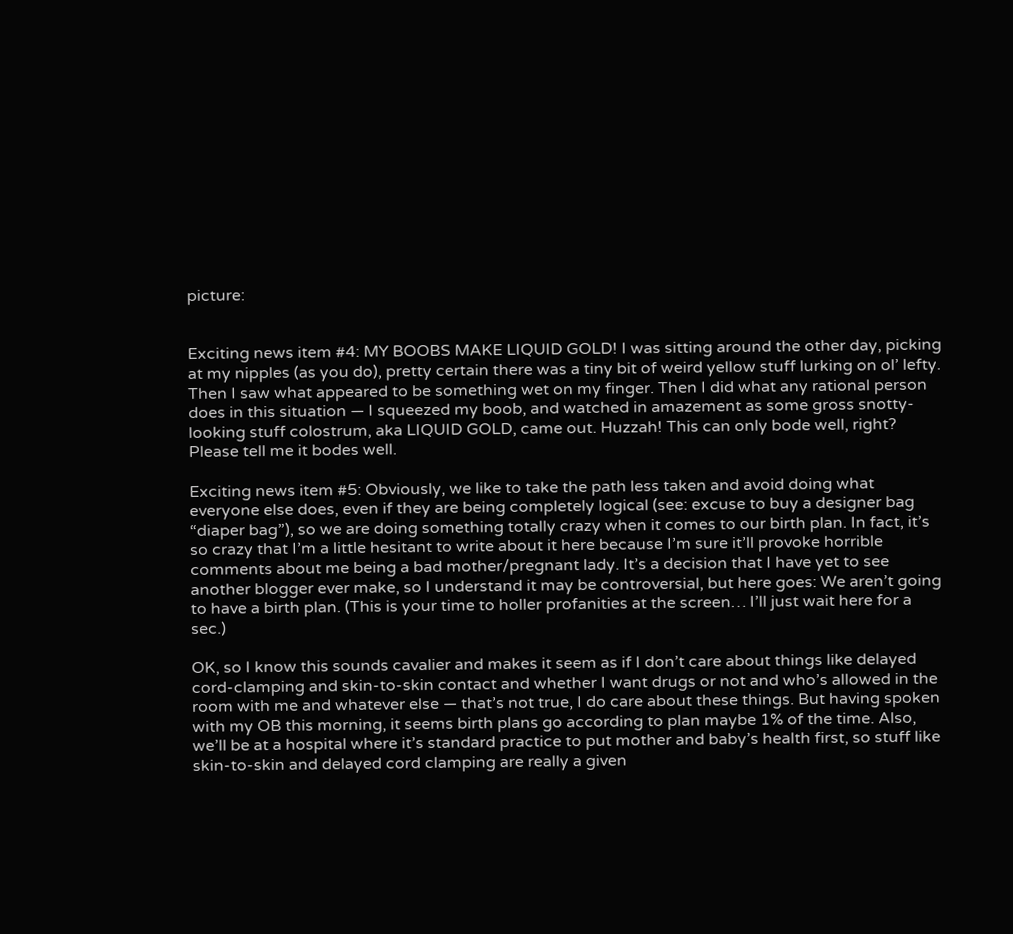picture:


Exciting news item #4: MY BOOBS MAKE LIQUID GOLD! I was sitting around the other day, picking at my nipples (as you do), pretty certain there was a tiny bit of weird yellow stuff lurking on ol’ lefty. Then I saw what appeared to be something wet on my finger. Then I did what any rational person does in this situation — I squeezed my boob, and watched in amazement as some gross snotty-looking stuff colostrum, aka LIQUID GOLD, came out. Huzzah! This can only bode well, right? Please tell me it bodes well.

Exciting news item #5: Obviously, we like to take the path less taken and avoid doing what everyone else does, even if they are being completely logical (see: excuse to buy a designer bag “diaper bag”), so we are doing something totally crazy when it comes to our birth plan. In fact, it’s so crazy that I’m a little hesitant to write about it here because I’m sure it’ll provoke horrible comments about me being a bad mother/pregnant lady. It’s a decision that I have yet to see another blogger ever make, so I understand it may be controversial, but here goes: We aren’t going to have a birth plan. (This is your time to holler profanities at the screen… I’ll just wait here for a sec.)

OK, so I know this sounds cavalier and makes it seem as if I don’t care about things like delayed cord-clamping and skin-to-skin contact and whether I want drugs or not and who’s allowed in the room with me and whatever else — that’s not true, I do care about these things. But having spoken with my OB this morning, it seems birth plans go according to plan maybe 1% of the time. Also, we’ll be at a hospital where it’s standard practice to put mother and baby’s health first, so stuff like skin-to-skin and delayed cord clamping are really a given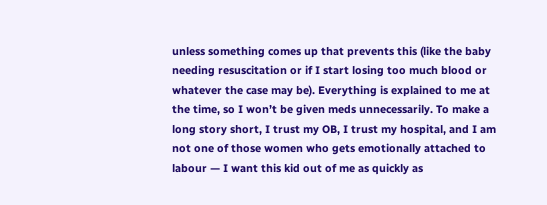unless something comes up that prevents this (like the baby needing resuscitation or if I start losing too much blood or whatever the case may be). Everything is explained to me at the time, so I won’t be given meds unnecessarily. To make a long story short, I trust my OB, I trust my hospital, and I am not one of those women who gets emotionally attached to labour — I want this kid out of me as quickly as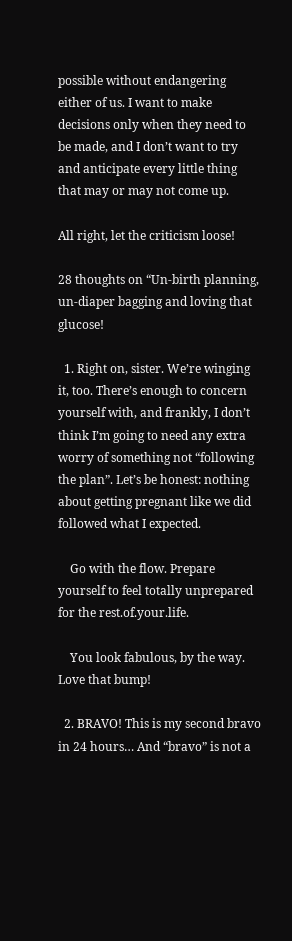possible without endangering either of us. I want to make decisions only when they need to be made, and I don’t want to try and anticipate every little thing that may or may not come up.

All right, let the criticism loose!

28 thoughts on “Un-birth planning, un-diaper bagging and loving that glucose!

  1. Right on, sister. We’re winging it, too. There’s enough to concern yourself with, and frankly, I don’t think I’m going to need any extra worry of something not “following the plan”. Let’s be honest: nothing about getting pregnant like we did followed what I expected.

    Go with the flow. Prepare yourself to feel totally unprepared for the rest.of.your.life.

    You look fabulous, by the way. Love that bump!

  2. BRAVO! This is my second bravo in 24 hours… And “bravo” is not a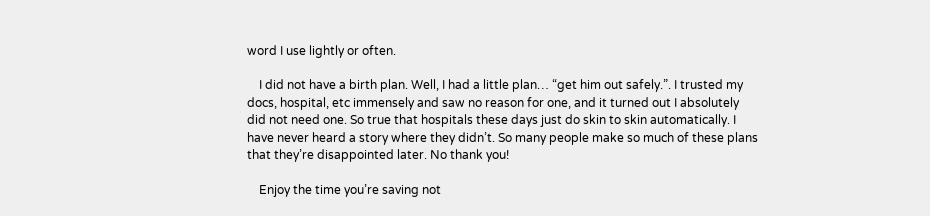word I use lightly or often.

    I did not have a birth plan. Well, I had a little plan… “get him out safely.”. I trusted my docs, hospital, etc immensely and saw no reason for one, and it turned out I absolutely did not need one. So true that hospitals these days just do skin to skin automatically. I have never heard a story where they didn’t. So many people make so much of these plans that they’re disappointed later. No thank you!

    Enjoy the time you’re saving not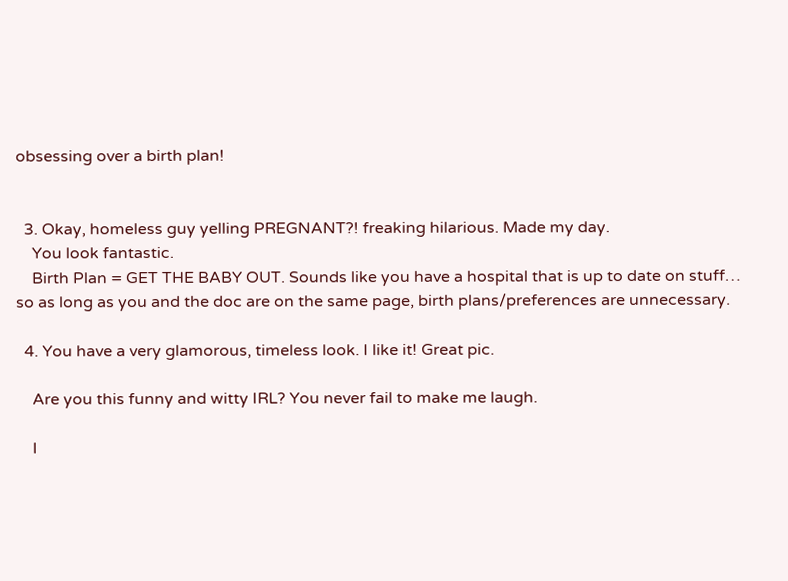obsessing over a birth plan!


  3. Okay, homeless guy yelling PREGNANT?! freaking hilarious. Made my day.
    You look fantastic.
    Birth Plan = GET THE BABY OUT. Sounds like you have a hospital that is up to date on stuff… so as long as you and the doc are on the same page, birth plans/preferences are unnecessary.

  4. You have a very glamorous, timeless look. I like it! Great pic.

    Are you this funny and witty IRL? You never fail to make me laugh.

    I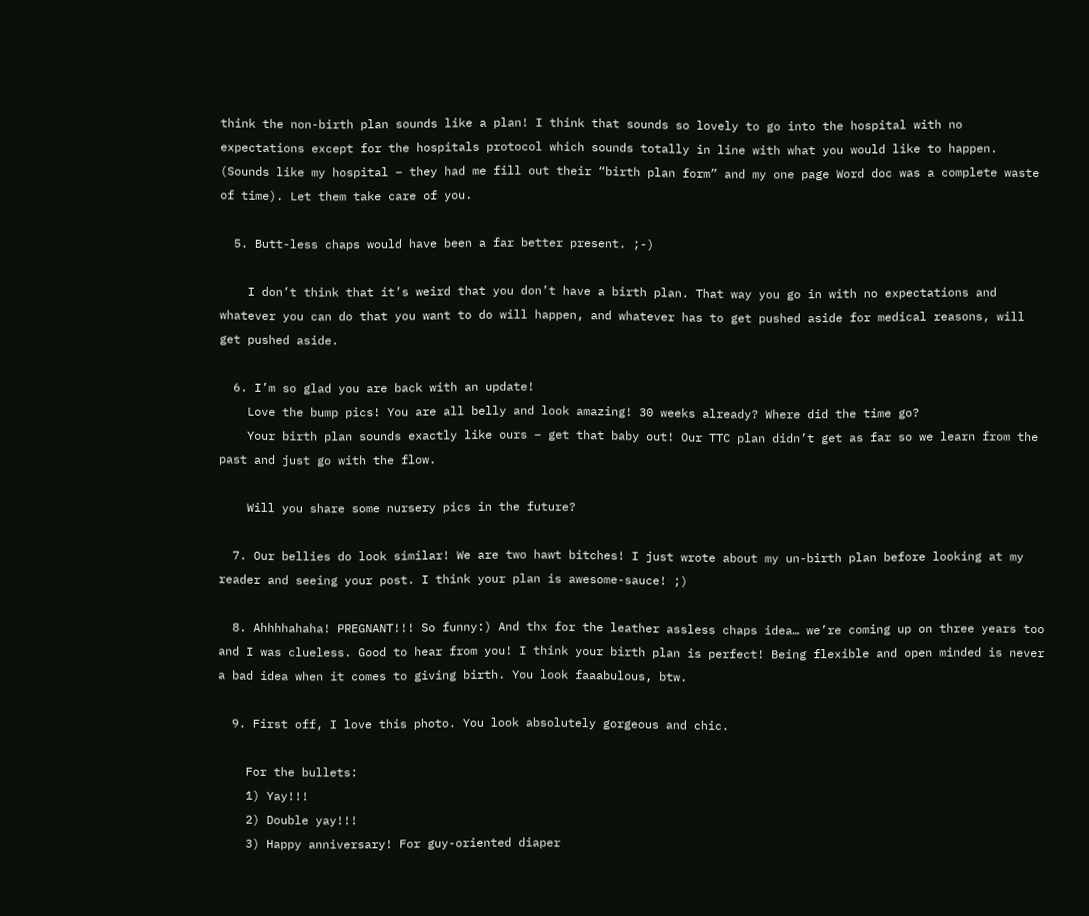think the non-birth plan sounds like a plan! I think that sounds so lovely to go into the hospital with no expectations except for the hospitals protocol which sounds totally in line with what you would like to happen. (Sounds like my hospital – they had me fill out their “birth plan form” and my one page Word doc was a complete waste of time). Let them take care of you.

  5. Butt-less chaps would have been a far better present. ;-)

    I don’t think that it’s weird that you don’t have a birth plan. That way you go in with no expectations and whatever you can do that you want to do will happen, and whatever has to get pushed aside for medical reasons, will get pushed aside.

  6. I’m so glad you are back with an update!
    Love the bump pics! You are all belly and look amazing! 30 weeks already? Where did the time go?
    Your birth plan sounds exactly like ours – get that baby out! Our TTC plan didn’t get as far so we learn from the past and just go with the flow.

    Will you share some nursery pics in the future?

  7. Our bellies do look similar! We are two hawt bitches! I just wrote about my un-birth plan before looking at my reader and seeing your post. I think your plan is awesome-sauce! ;)

  8. Ahhhhahaha! PREGNANT!!! So funny:) And thx for the leather assless chaps idea… we’re coming up on three years too and I was clueless. Good to hear from you! I think your birth plan is perfect! Being flexible and open minded is never a bad idea when it comes to giving birth. You look faaabulous, btw.

  9. First off, I love this photo. You look absolutely gorgeous and chic.

    For the bullets:
    1) Yay!!!
    2) Double yay!!!
    3) Happy anniversary! For guy-oriented diaper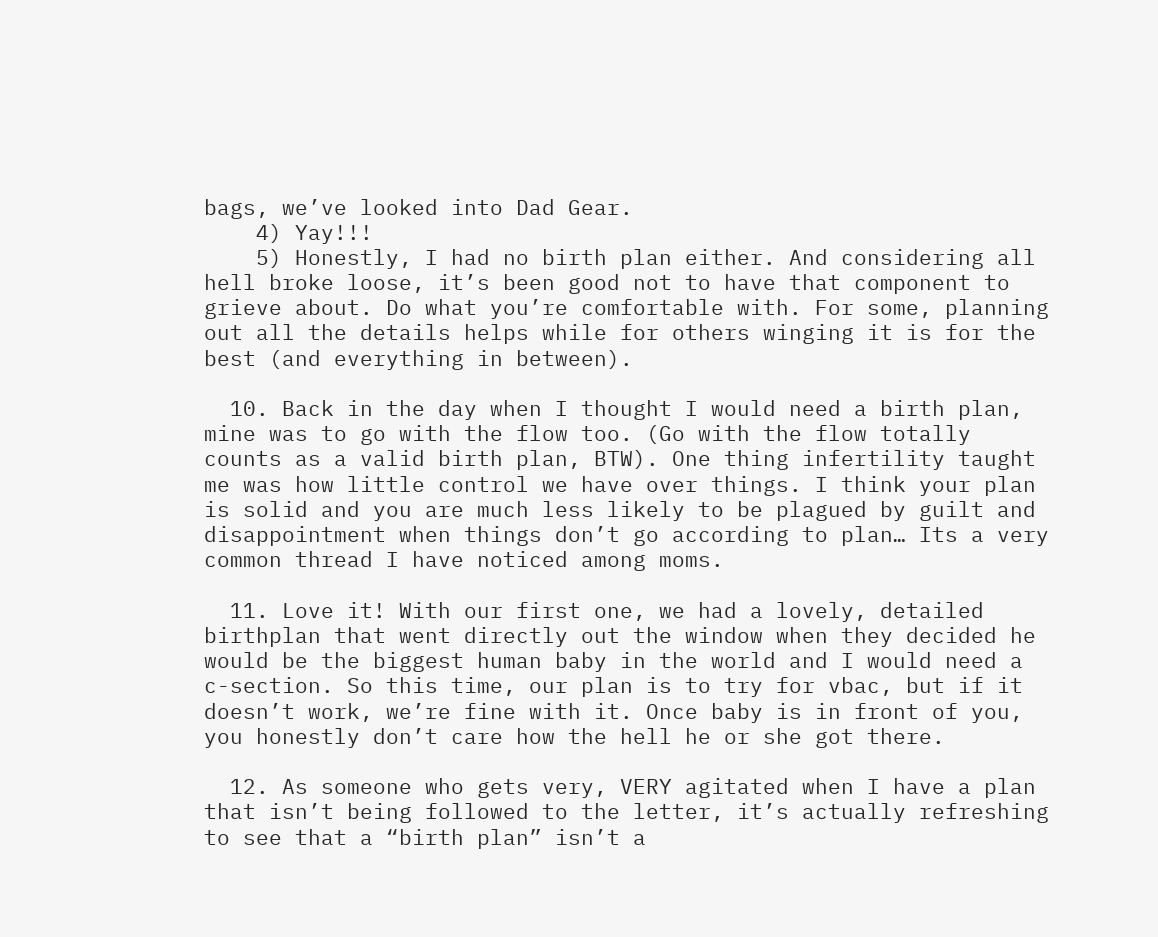bags, we’ve looked into Dad Gear.
    4) Yay!!!
    5) Honestly, I had no birth plan either. And considering all hell broke loose, it’s been good not to have that component to grieve about. Do what you’re comfortable with. For some, planning out all the details helps while for others winging it is for the best (and everything in between).

  10. Back in the day when I thought I would need a birth plan, mine was to go with the flow too. (Go with the flow totally counts as a valid birth plan, BTW). One thing infertility taught me was how little control we have over things. I think your plan is solid and you are much less likely to be plagued by guilt and disappointment when things don’t go according to plan… Its a very common thread I have noticed among moms.

  11. Love it! With our first one, we had a lovely, detailed birthplan that went directly out the window when they decided he would be the biggest human baby in the world and I would need a c-section. So this time, our plan is to try for vbac, but if it doesn’t work, we’re fine with it. Once baby is in front of you, you honestly don’t care how the hell he or she got there.

  12. As someone who gets very, VERY agitated when I have a plan that isn’t being followed to the letter, it’s actually refreshing to see that a “birth plan” isn’t a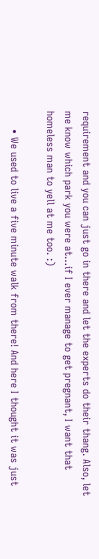requirement and you can just go in there and let the experts do their thang. Also, let me know which park you were at…if I ever manage to get pregnant, I want that homeless man to yell at me too. :)

      • We used to live a five minute walk from there! And here I thought it was just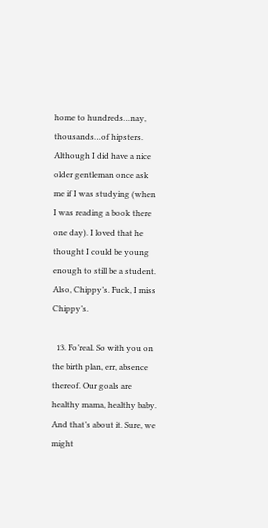home to hundreds…nay, thousands…of hipsters. Although I did have a nice older gentleman once ask me if I was studying (when I was reading a book there one day). I loved that he thought I could be young enough to still be a student. Also, Chippy’s. Fuck, I miss Chippy’s.

  13. Fo’real. So with you on the birth plan, err, absence thereof. Our goals are healthy mama, healthy baby. And that’s about it. Sure, we might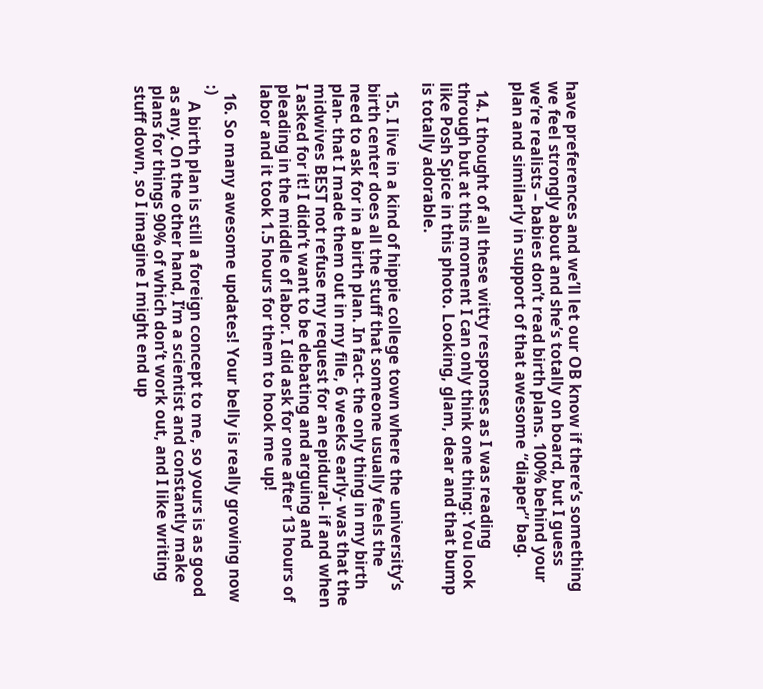have preferences and we’ll let our OB know if there’s something we feel strongly about and she’s totally on board, but I guess we’re realists – babies don’t read birth plans. 100% behind your plan and similarly in support of that awesome “diaper” bag.

  14. I thought of all these witty responses as I was reading through but at this moment I can only think one thing: You look like Posh Spice in this photo. Looking, glam, dear and that bump is totally adorable.

  15. I live in a kind of hippie college town where the university’s birth center does all the stuff that someone usually feels the need to ask for in a birth plan. In fact- the only thing in my birth plan- that I made them out in my file, 6 weeks early- was that the midwives BEST not refuse my request for an epidural- if and when I asked for it! I didn’t want to be debating and arguing and pleading in the middle of labor. I did ask for one after 13 hours of labor and it took 1.5 hours for them to hook me up!

  16. So many awesome updates! Your belly is really growing now :)
    A birth plan is still a foreign concept to me, so yours is as good as any. On the other hand, I’m a scientist and constantly make plans for things 90% of which don’t work out, and I like writing stuff down, so I imagine I might end up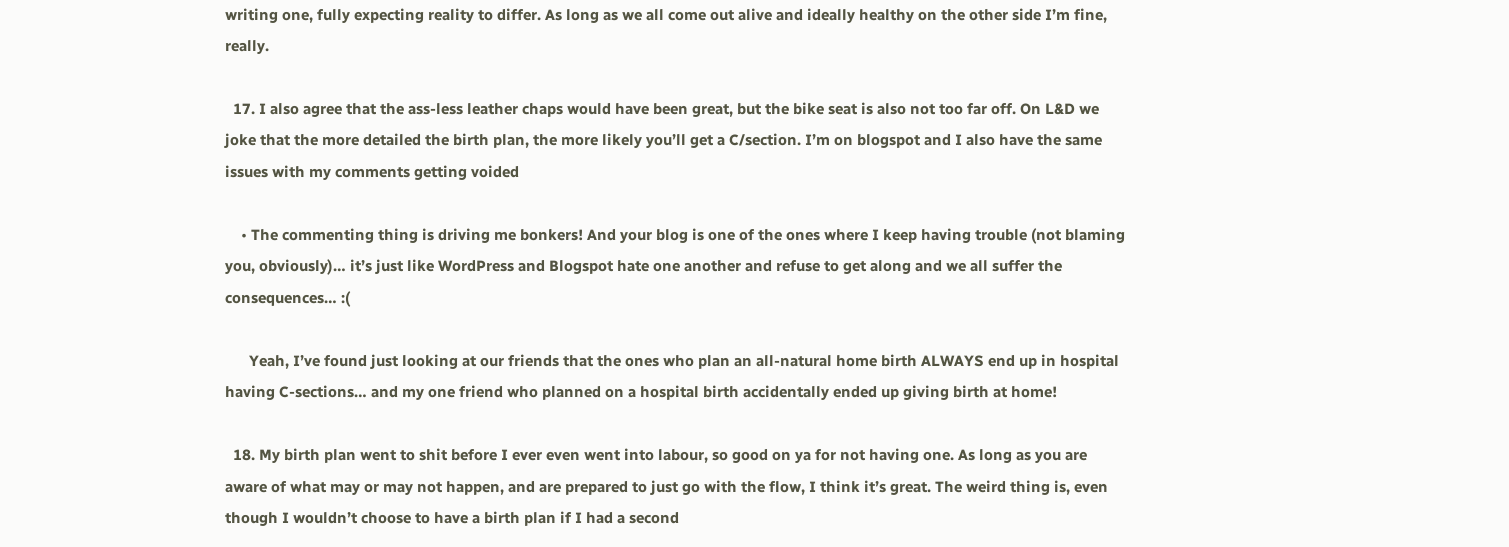writing one, fully expecting reality to differ. As long as we all come out alive and ideally healthy on the other side I’m fine, really.

  17. I also agree that the ass-less leather chaps would have been great, but the bike seat is also not too far off. On L&D we joke that the more detailed the birth plan, the more likely you’ll get a C/section. I’m on blogspot and I also have the same issues with my comments getting voided

    • The commenting thing is driving me bonkers! And your blog is one of the ones where I keep having trouble (not blaming you, obviously)… it’s just like WordPress and Blogspot hate one another and refuse to get along and we all suffer the consequences… :(

      Yeah, I’ve found just looking at our friends that the ones who plan an all-natural home birth ALWAYS end up in hospital having C-sections… and my one friend who planned on a hospital birth accidentally ended up giving birth at home!

  18. My birth plan went to shit before I ever even went into labour, so good on ya for not having one. As long as you are aware of what may or may not happen, and are prepared to just go with the flow, I think it’s great. The weird thing is, even though I wouldn’t choose to have a birth plan if I had a second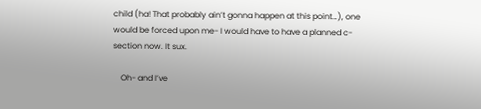child (ha! That probably ain’t gonna happen at this point…), one would be forced upon me- I would have to have a planned c-section now. It sux.

    Oh- and I’ve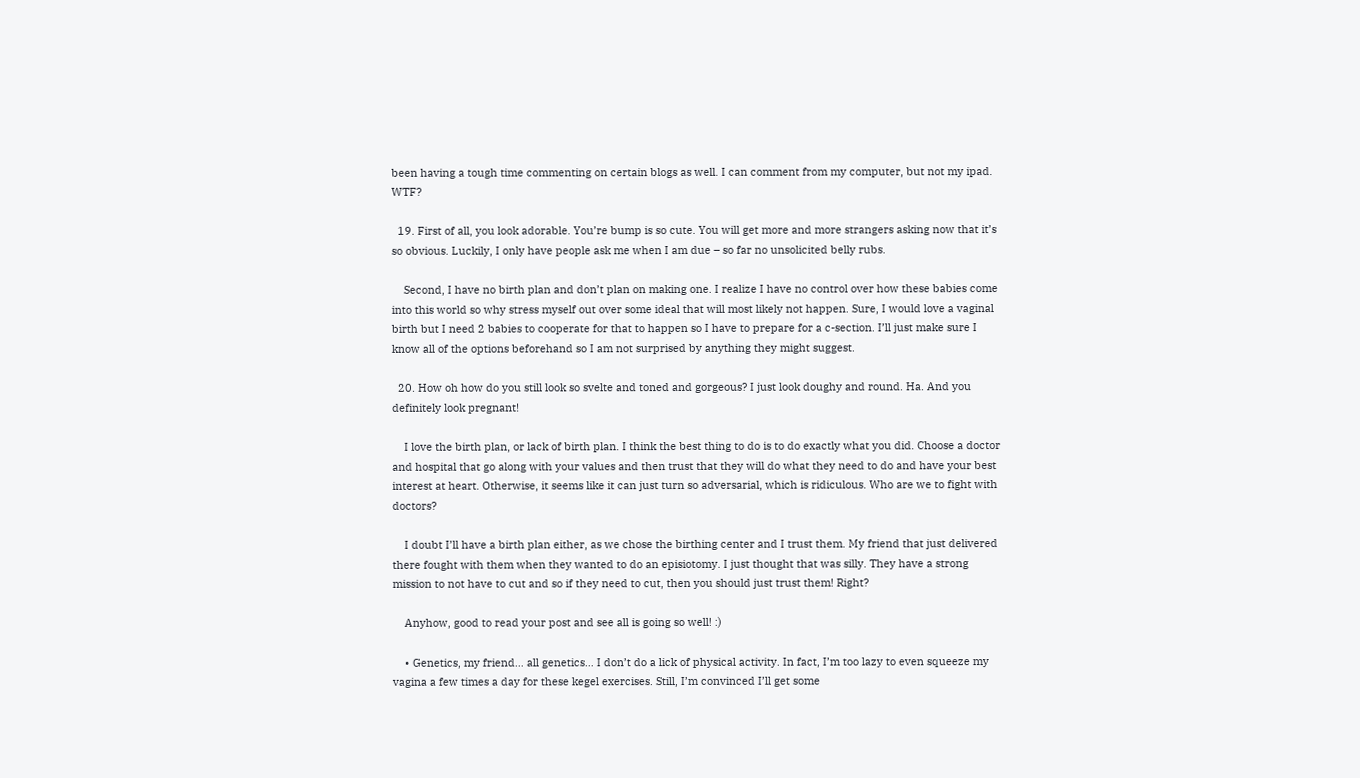been having a tough time commenting on certain blogs as well. I can comment from my computer, but not my ipad. WTF?

  19. First of all, you look adorable. You’re bump is so cute. You will get more and more strangers asking now that it’s so obvious. Luckily, I only have people ask me when I am due – so far no unsolicited belly rubs.

    Second, I have no birth plan and don’t plan on making one. I realize I have no control over how these babies come into this world so why stress myself out over some ideal that will most likely not happen. Sure, I would love a vaginal birth but I need 2 babies to cooperate for that to happen so I have to prepare for a c-section. I’ll just make sure I know all of the options beforehand so I am not surprised by anything they might suggest.

  20. How oh how do you still look so svelte and toned and gorgeous? I just look doughy and round. Ha. And you definitely look pregnant!

    I love the birth plan, or lack of birth plan. I think the best thing to do is to do exactly what you did. Choose a doctor and hospital that go along with your values and then trust that they will do what they need to do and have your best interest at heart. Otherwise, it seems like it can just turn so adversarial, which is ridiculous. Who are we to fight with doctors?

    I doubt I’ll have a birth plan either, as we chose the birthing center and I trust them. My friend that just delivered there fought with them when they wanted to do an episiotomy. I just thought that was silly. They have a strong mission to not have to cut and so if they need to cut, then you should just trust them! Right?

    Anyhow, good to read your post and see all is going so well! :)

    • Genetics, my friend… all genetics… I don’t do a lick of physical activity. In fact, I’m too lazy to even squeeze my vagina a few times a day for these kegel exercises. Still, I’m convinced I’ll get some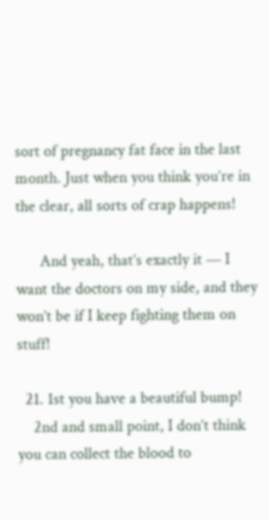sort of pregnancy fat face in the last month. Just when you think you’re in the clear, all sorts of crap happens!

      And yeah, that’s exactly it — I want the doctors on my side, and they won’t be if I keep fighting them on stuff!

  21. 1st you have a beautiful bump!
    2nd and small point, I don’t think you can collect the blood to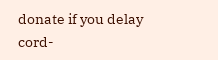donate if you delay cord-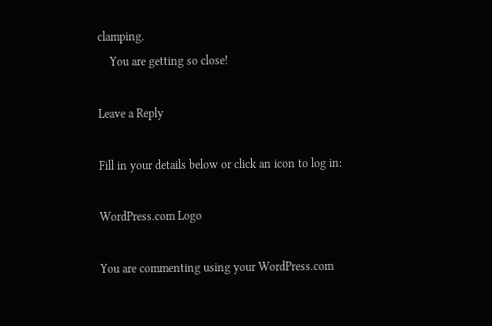clamping.
    You are getting so close!

Leave a Reply

Fill in your details below or click an icon to log in:

WordPress.com Logo

You are commenting using your WordPress.com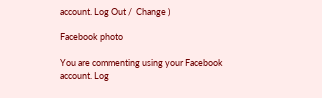account. Log Out /  Change )

Facebook photo

You are commenting using your Facebook account. Log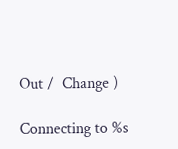Out /  Change )

Connecting to %s